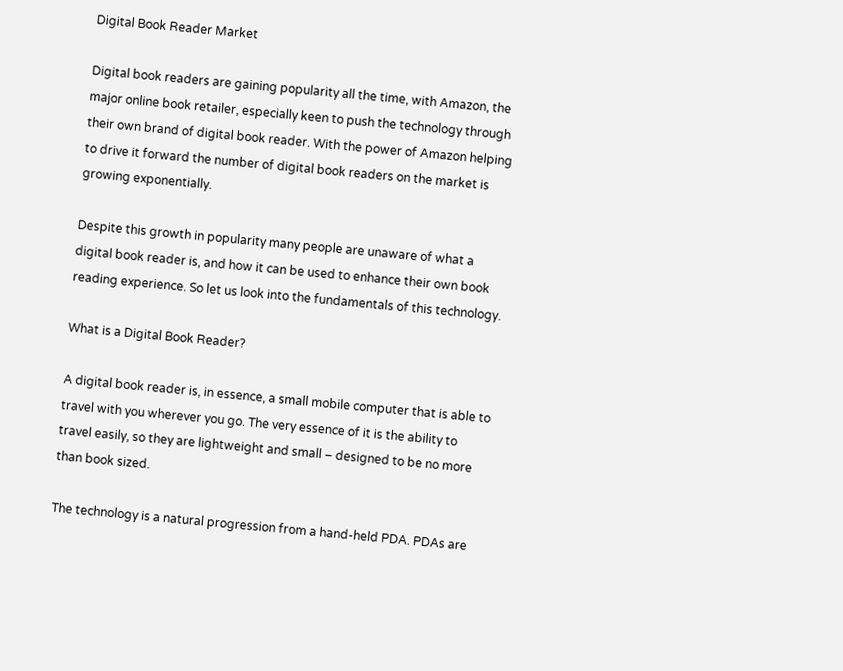Digital Book Reader Market

Digital book readers are gaining popularity all the time, with Amazon, the major online book retailer, especially keen to push the technology through their own brand of digital book reader. With the power of Amazon helping to drive it forward the number of digital book readers on the market is growing exponentially.

Despite this growth in popularity many people are unaware of what a digital book reader is, and how it can be used to enhance their own book reading experience. So let us look into the fundamentals of this technology.

What is a Digital Book Reader?

A digital book reader is, in essence, a small mobile computer that is able to travel with you wherever you go. The very essence of it is the ability to travel easily, so they are lightweight and small – designed to be no more than book sized.

The technology is a natural progression from a hand-held PDA. PDAs are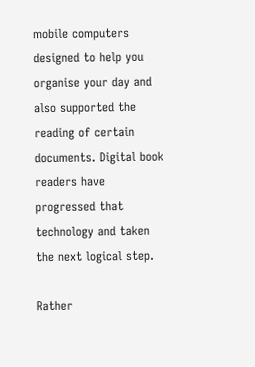mobile computers designed to help you organise your day and also supported the reading of certain documents. Digital book readers have progressed that technology and taken the next logical step.

Rather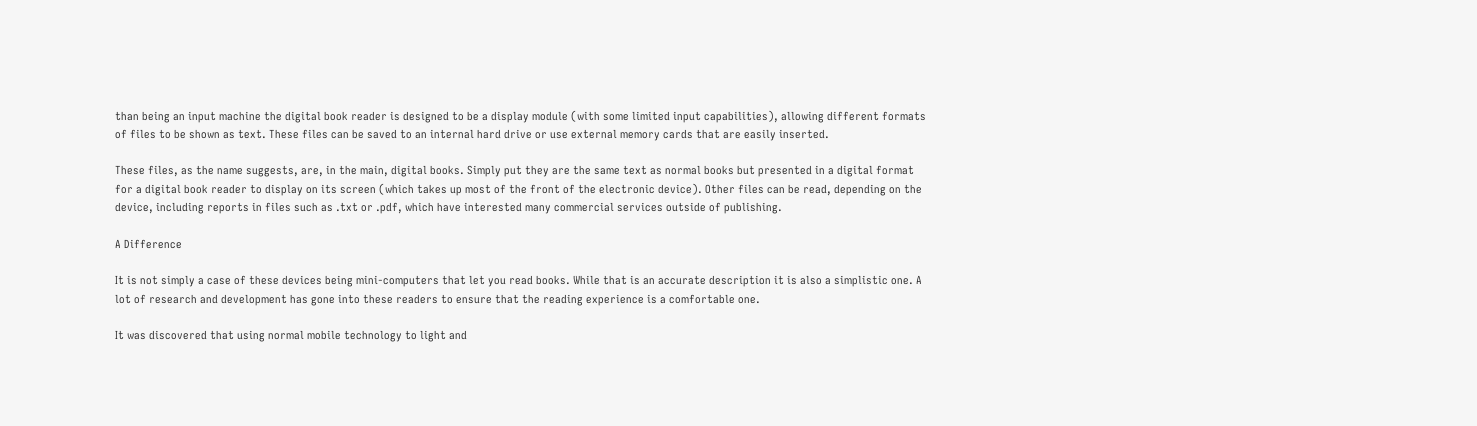than being an input machine the digital book reader is designed to be a display module (with some limited input capabilities), allowing different formats of files to be shown as text. These files can be saved to an internal hard drive or use external memory cards that are easily inserted.

These files, as the name suggests, are, in the main, digital books. Simply put they are the same text as normal books but presented in a digital format for a digital book reader to display on its screen (which takes up most of the front of the electronic device). Other files can be read, depending on the device, including reports in files such as .txt or .pdf, which have interested many commercial services outside of publishing.

A Difference

It is not simply a case of these devices being mini-computers that let you read books. While that is an accurate description it is also a simplistic one. A lot of research and development has gone into these readers to ensure that the reading experience is a comfortable one.

It was discovered that using normal mobile technology to light and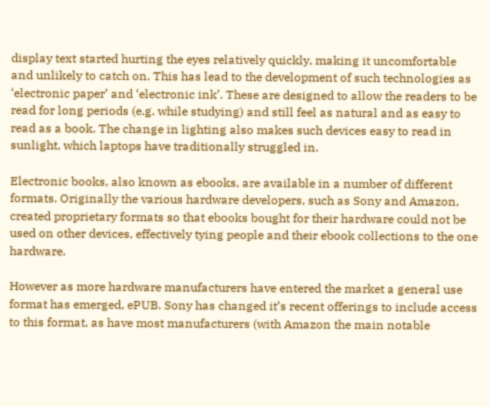display text started hurting the eyes relatively quickly, making it uncomfortable and unlikely to catch on. This has lead to the development of such technologies as ‘electronic paper’ and ‘electronic ink’. These are designed to allow the readers to be read for long periods (e.g. while studying) and still feel as natural and as easy to read as a book. The change in lighting also makes such devices easy to read in sunlight, which laptops have traditionally struggled in.

Electronic books, also known as ebooks, are available in a number of different formats. Originally the various hardware developers, such as Sony and Amazon, created proprietary formats so that ebooks bought for their hardware could not be used on other devices, effectively tying people and their ebook collections to the one hardware.

However as more hardware manufacturers have entered the market a general use format has emerged, ePUB. Sony has changed it’s recent offerings to include access to this format, as have most manufacturers (with Amazon the main notable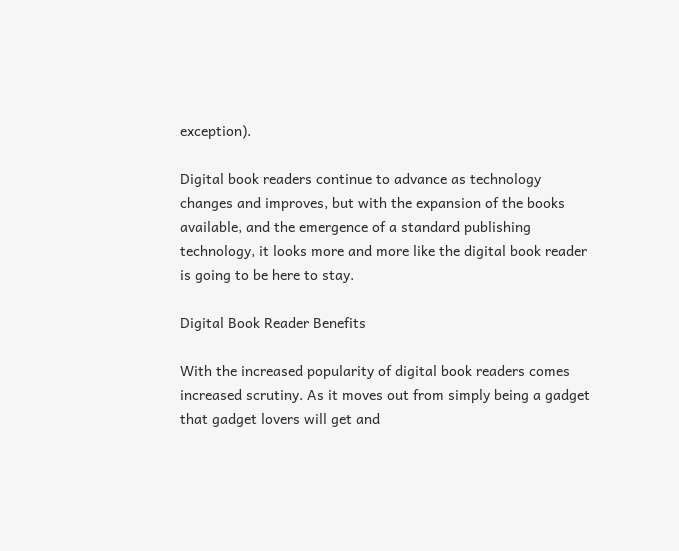exception).

Digital book readers continue to advance as technology changes and improves, but with the expansion of the books available, and the emergence of a standard publishing technology, it looks more and more like the digital book reader is going to be here to stay.

Digital Book Reader Benefits

With the increased popularity of digital book readers comes increased scrutiny. As it moves out from simply being a gadget that gadget lovers will get and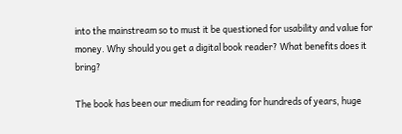into the mainstream so to must it be questioned for usability and value for money. Why should you get a digital book reader? What benefits does it bring?

The book has been our medium for reading for hundreds of years, huge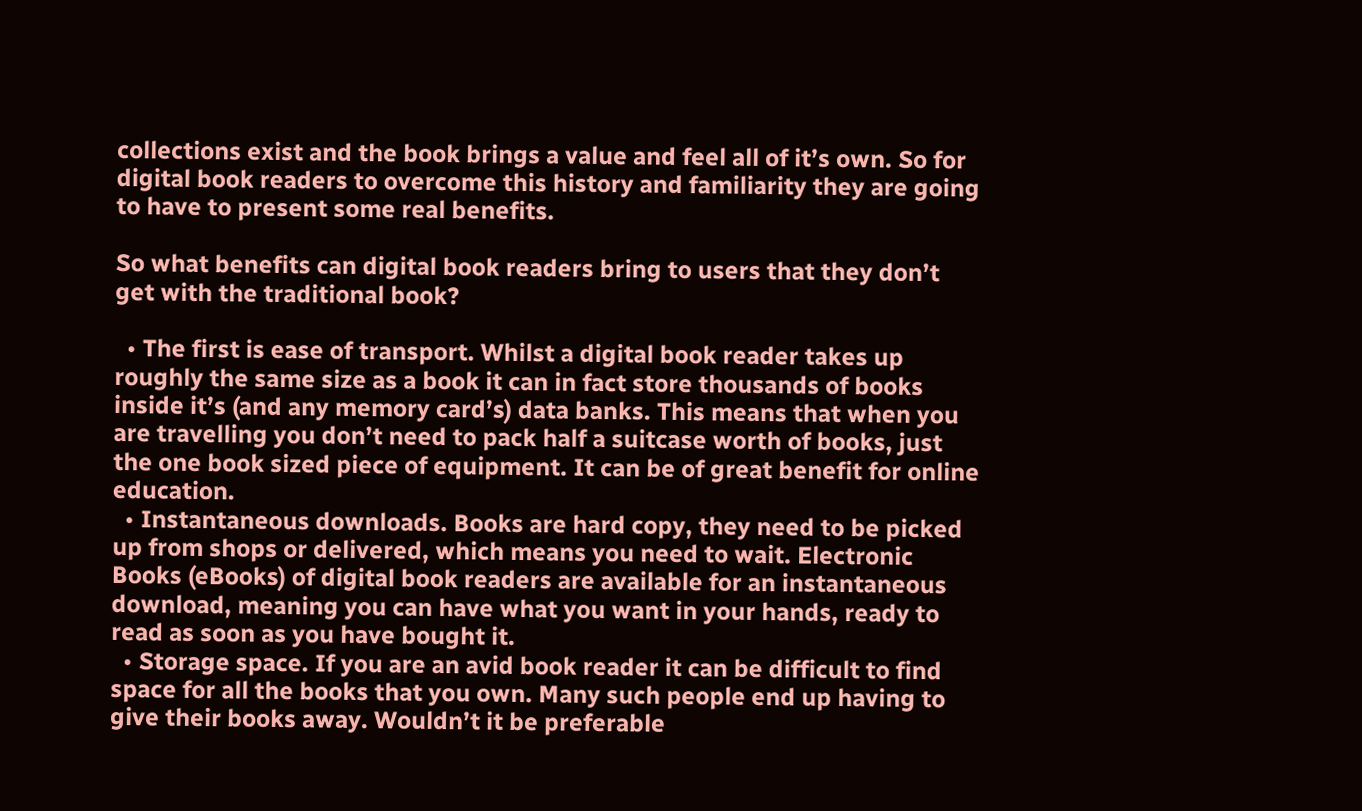collections exist and the book brings a value and feel all of it’s own. So for digital book readers to overcome this history and familiarity they are going to have to present some real benefits.

So what benefits can digital book readers bring to users that they don’t get with the traditional book?

  • The first is ease of transport. Whilst a digital book reader takes up roughly the same size as a book it can in fact store thousands of books inside it’s (and any memory card’s) data banks. This means that when you are travelling you don’t need to pack half a suitcase worth of books, just the one book sized piece of equipment. It can be of great benefit for online education.
  • Instantaneous downloads. Books are hard copy, they need to be picked up from shops or delivered, which means you need to wait. Electronic Books (eBooks) of digital book readers are available for an instantaneous download, meaning you can have what you want in your hands, ready to read as soon as you have bought it.
  • Storage space. If you are an avid book reader it can be difficult to find space for all the books that you own. Many such people end up having to give their books away. Wouldn’t it be preferable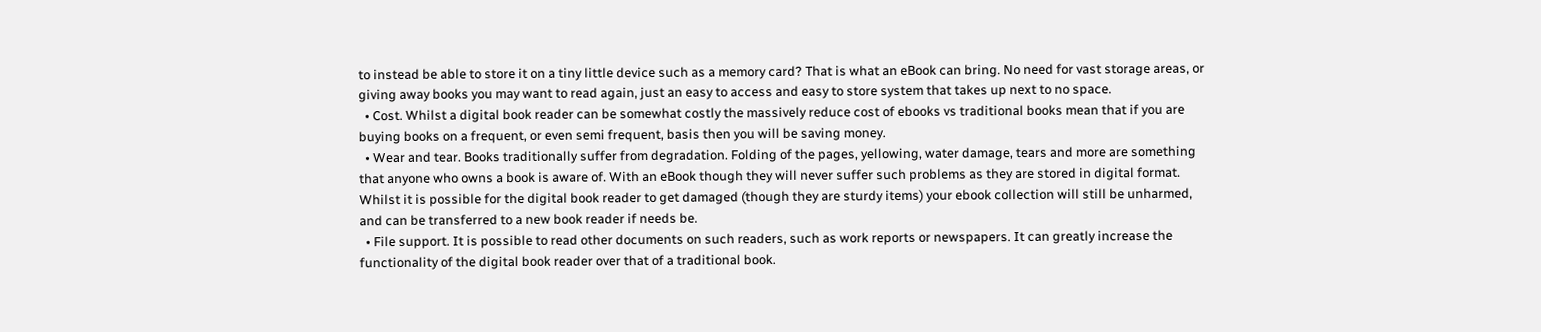to instead be able to store it on a tiny little device such as a memory card? That is what an eBook can bring. No need for vast storage areas, or giving away books you may want to read again, just an easy to access and easy to store system that takes up next to no space.
  • Cost. Whilst a digital book reader can be somewhat costly the massively reduce cost of ebooks vs traditional books mean that if you are buying books on a frequent, or even semi frequent, basis then you will be saving money.
  • Wear and tear. Books traditionally suffer from degradation. Folding of the pages, yellowing, water damage, tears and more are something that anyone who owns a book is aware of. With an eBook though they will never suffer such problems as they are stored in digital format. Whilst it is possible for the digital book reader to get damaged (though they are sturdy items) your ebook collection will still be unharmed, and can be transferred to a new book reader if needs be.
  • File support. It is possible to read other documents on such readers, such as work reports or newspapers. It can greatly increase the functionality of the digital book reader over that of a traditional book.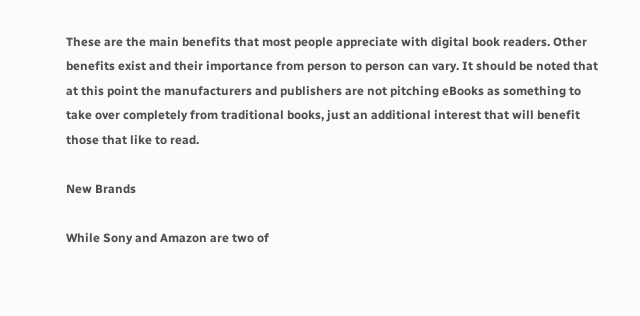These are the main benefits that most people appreciate with digital book readers. Other benefits exist and their importance from person to person can vary. It should be noted that at this point the manufacturers and publishers are not pitching eBooks as something to take over completely from traditional books, just an additional interest that will benefit those that like to read.

New Brands

While Sony and Amazon are two of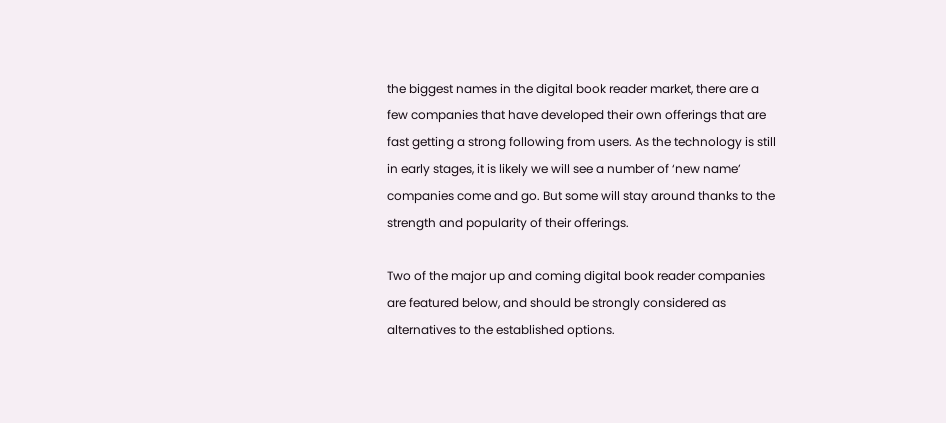the biggest names in the digital book reader market, there are a few companies that have developed their own offerings that are fast getting a strong following from users. As the technology is still in early stages, it is likely we will see a number of ‘new name’ companies come and go. But some will stay around thanks to the strength and popularity of their offerings.

Two of the major up and coming digital book reader companies are featured below, and should be strongly considered as alternatives to the established options.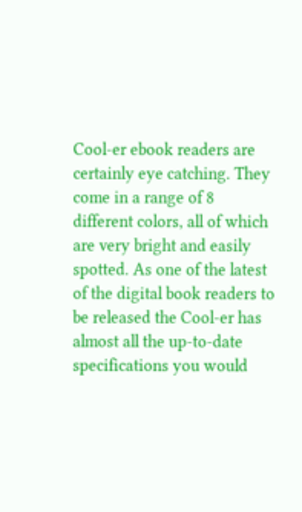Cool-er ebook readers are certainly eye catching. They come in a range of 8 different colors, all of which are very bright and easily spotted. As one of the latest of the digital book readers to be released the Cool-er has almost all the up-to-date specifications you would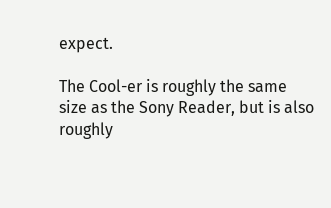expect.

The Cool-er is roughly the same size as the Sony Reader, but is also roughly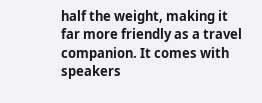half the weight, making it far more friendly as a travel companion. It comes with speakers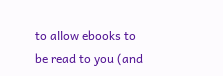to allow ebooks to be read to you (and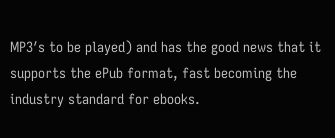MP3′s to be played) and has the good news that it supports the ePub format, fast becoming the industry standard for ebooks.